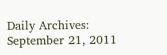Daily Archives: September 21, 2011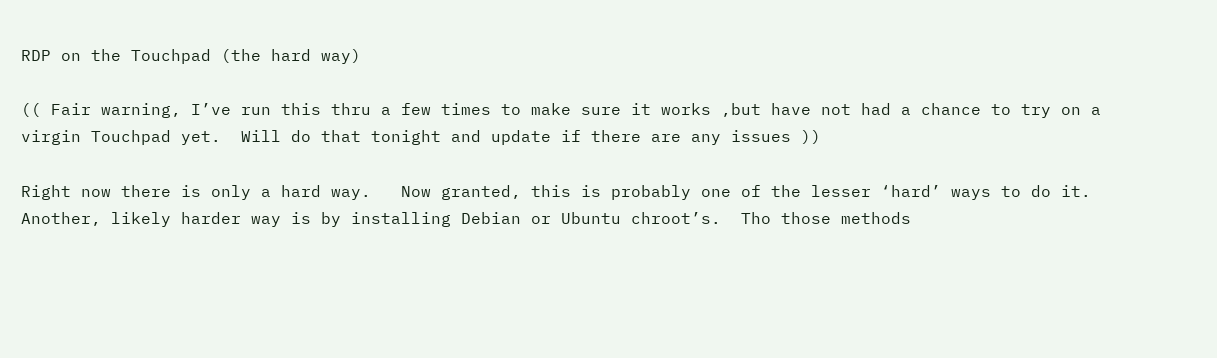RDP on the Touchpad (the hard way)

(( Fair warning, I’ve run this thru a few times to make sure it works ,but have not had a chance to try on a virgin Touchpad yet.  Will do that tonight and update if there are any issues ))

Right now there is only a hard way.   Now granted, this is probably one of the lesser ‘hard’ ways to do it.  Another, likely harder way is by installing Debian or Ubuntu chroot’s.  Tho those methods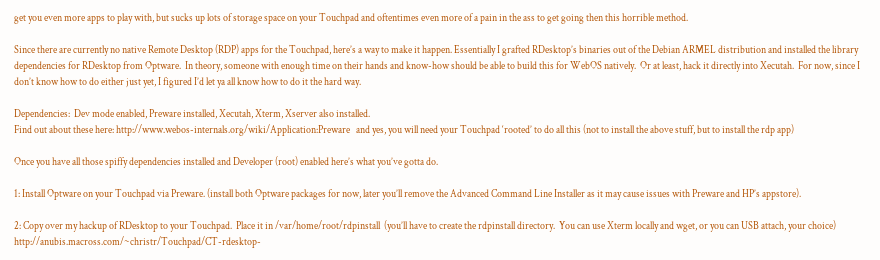get you even more apps to play with, but sucks up lots of storage space on your Touchpad and oftentimes even more of a pain in the ass to get going then this horrible method.

Since there are currently no native Remote Desktop (RDP) apps for the Touchpad, here’s a way to make it happen. Essentially I grafted RDesktop’s binaries out of the Debian ARMEL distribution and installed the library dependencies for RDesktop from Optware.  In theory, someone with enough time on their hands and know-how should be able to build this for WebOS natively.  Or at least, hack it directly into Xecutah.  For now, since I don’t know how to do either just yet, I figured I’d let ya all know how to do it the hard way.

Dependencies:  Dev mode enabled, Preware installed, Xecutah, Xterm, Xserver also installed.
Find out about these here: http://www.webos-internals.org/wiki/Application:Preware   and yes, you will need your Touchpad ‘rooted’ to do all this (not to install the above stuff, but to install the rdp app)

Once you have all those spiffy dependencies installed and Developer (root) enabled here’s what you’ve gotta do.

1: Install Optware on your Touchpad via Preware. (install both Optware packages for now, later you’ll remove the Advanced Command Line Installer as it may cause issues with Preware and HP’s appstore).

2: Copy over my hackup of RDesktop to your Touchpad.  Place it in /var/home/root/rdpinstall  (you’ll have to create the rdpinstall directory.  You can use Xterm locally and wget, or you can USB attach, your choice)   http://anubis.macross.com/~christr/Touchpad/CT-rdesktop-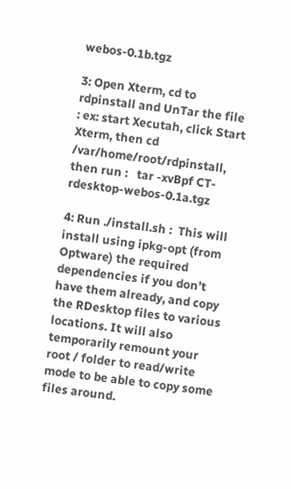webos-0.1b.tgz

3: Open Xterm, cd to rdpinstall and UnTar the file : ex: start Xecutah, click Start Xterm, then cd /var/home/root/rdpinstall, then run :   tar -xvBpf CT-rdesktop-webos-0.1a.tgz

4: Run ./install.sh :  This will install using ipkg-opt (from Optware) the required dependencies if you don’t have them already, and copy the RDesktop files to various locations. It will also temporarily remount your root / folder to read/write mode to be able to copy some files around.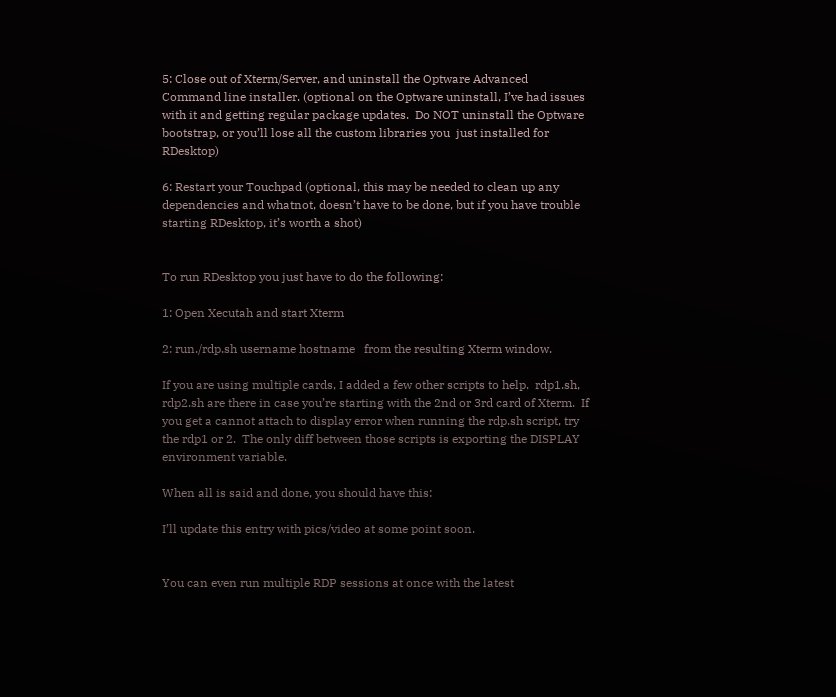5: Close out of Xterm/Server, and uninstall the Optware Advanced Command line installer. (optional on the Optware uninstall, I’ve had issues with it and getting regular package updates.  Do NOT uninstall the Optware bootstrap, or you’ll lose all the custom libraries you  just installed for RDesktop)

6: Restart your Touchpad (optional, this may be needed to clean up any dependencies and whatnot, doesn’t have to be done, but if you have trouble starting RDesktop, it’s worth a shot)


To run RDesktop you just have to do the following:

1: Open Xecutah and start Xterm

2: run./rdp.sh username hostname   from the resulting Xterm window.

If you are using multiple cards, I added a few other scripts to help.  rdp1.sh, rdp2.sh are there in case you’re starting with the 2nd or 3rd card of Xterm.  If you get a cannot attach to display error when running the rdp.sh script, try the rdp1 or 2.  The only diff between those scripts is exporting the DISPLAY environment variable.

When all is said and done, you should have this:

I’ll update this entry with pics/video at some point soon.


You can even run multiple RDP sessions at once with the latest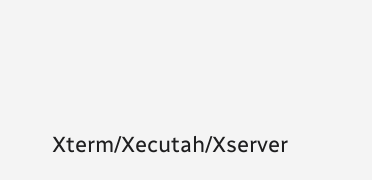Xterm/Xecutah/Xserver